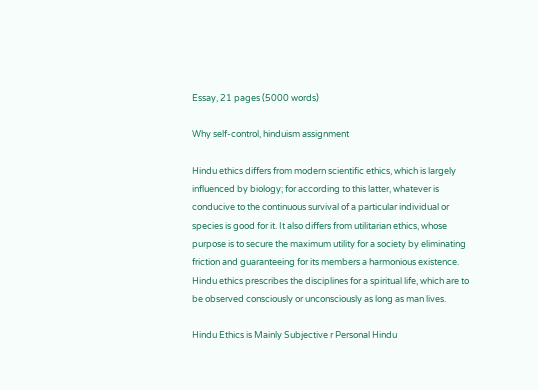Essay, 21 pages (5000 words)

Why self-control, hinduism assignment

Hindu ethics differs from modern scientific ethics, which is largely influenced by biology; for according to this latter, whatever is conducive to the continuous survival of a particular individual or species is good for it. It also differs from utilitarian ethics, whose purpose is to secure the maximum utility for a society by eliminating friction and guaranteeing for its members a harmonious existence. Hindu ethics prescribes the disciplines for a spiritual life, which are to be observed consciously or unconsciously as long as man lives.

Hindu Ethics is Mainly Subjective r Personal Hindu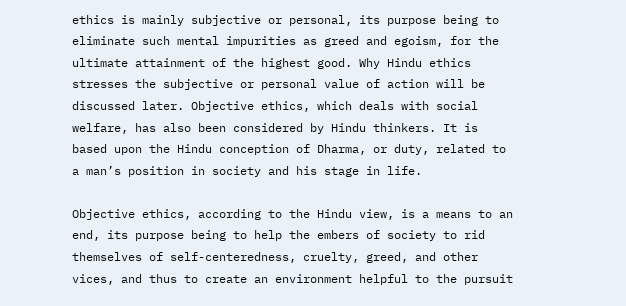ethics is mainly subjective or personal, its purpose being to eliminate such mental impurities as greed and egoism, for the ultimate attainment of the highest good. Why Hindu ethics stresses the subjective or personal value of action will be discussed later. Objective ethics, which deals with social welfare, has also been considered by Hindu thinkers. It is based upon the Hindu conception of Dharma, or duty, related to a man’s position in society and his stage in life.

Objective ethics, according to the Hindu view, is a means to an end, its purpose being to help the embers of society to rid themselves of self-centeredness, cruelty, greed, and other vices, and thus to create an environment helpful to the pursuit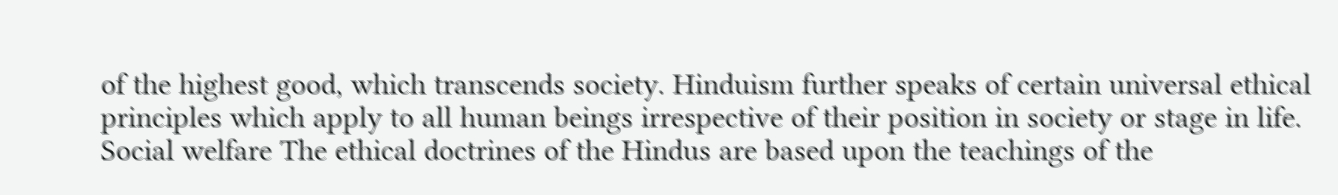of the highest good, which transcends society. Hinduism further speaks of certain universal ethical principles which apply to all human beings irrespective of their position in society or stage in life. Social welfare The ethical doctrines of the Hindus are based upon the teachings of the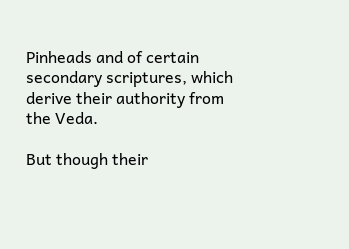Pinheads and of certain secondary scriptures, which derive their authority from the Veda.

But though their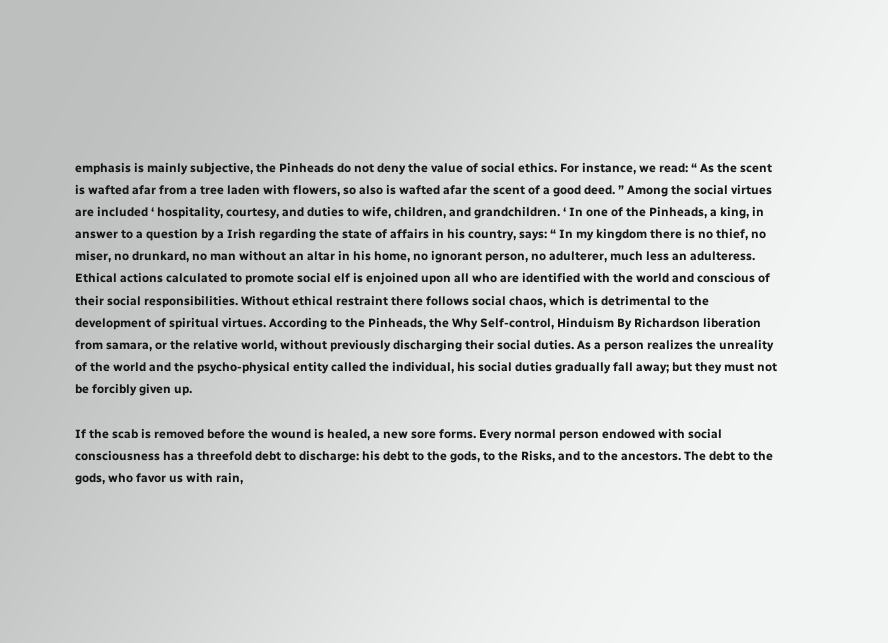emphasis is mainly subjective, the Pinheads do not deny the value of social ethics. For instance, we read: “ As the scent is wafted afar from a tree laden with flowers, so also is wafted afar the scent of a good deed. ” Among the social virtues are included ‘ hospitality, courtesy, and duties to wife, children, and grandchildren. ‘ In one of the Pinheads, a king, in answer to a question by a Irish regarding the state of affairs in his country, says: “ In my kingdom there is no thief, no miser, no drunkard, no man without an altar in his home, no ignorant person, no adulterer, much less an adulteress. Ethical actions calculated to promote social elf is enjoined upon all who are identified with the world and conscious of their social responsibilities. Without ethical restraint there follows social chaos, which is detrimental to the development of spiritual virtues. According to the Pinheads, the Why Self-control, Hinduism By Richardson liberation from samara, or the relative world, without previously discharging their social duties. As a person realizes the unreality of the world and the psycho-physical entity called the individual, his social duties gradually fall away; but they must not be forcibly given up.

If the scab is removed before the wound is healed, a new sore forms. Every normal person endowed with social consciousness has a threefold debt to discharge: his debt to the gods, to the Risks, and to the ancestors. The debt to the gods, who favor us with rain,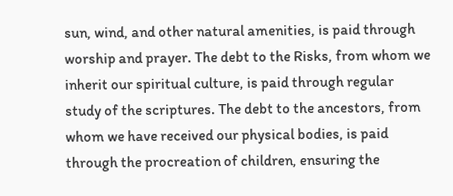sun, wind, and other natural amenities, is paid through worship and prayer. The debt to the Risks, from whom we inherit our spiritual culture, is paid through regular study of the scriptures. The debt to the ancestors, from whom we have received our physical bodies, is paid through the procreation of children, ensuring the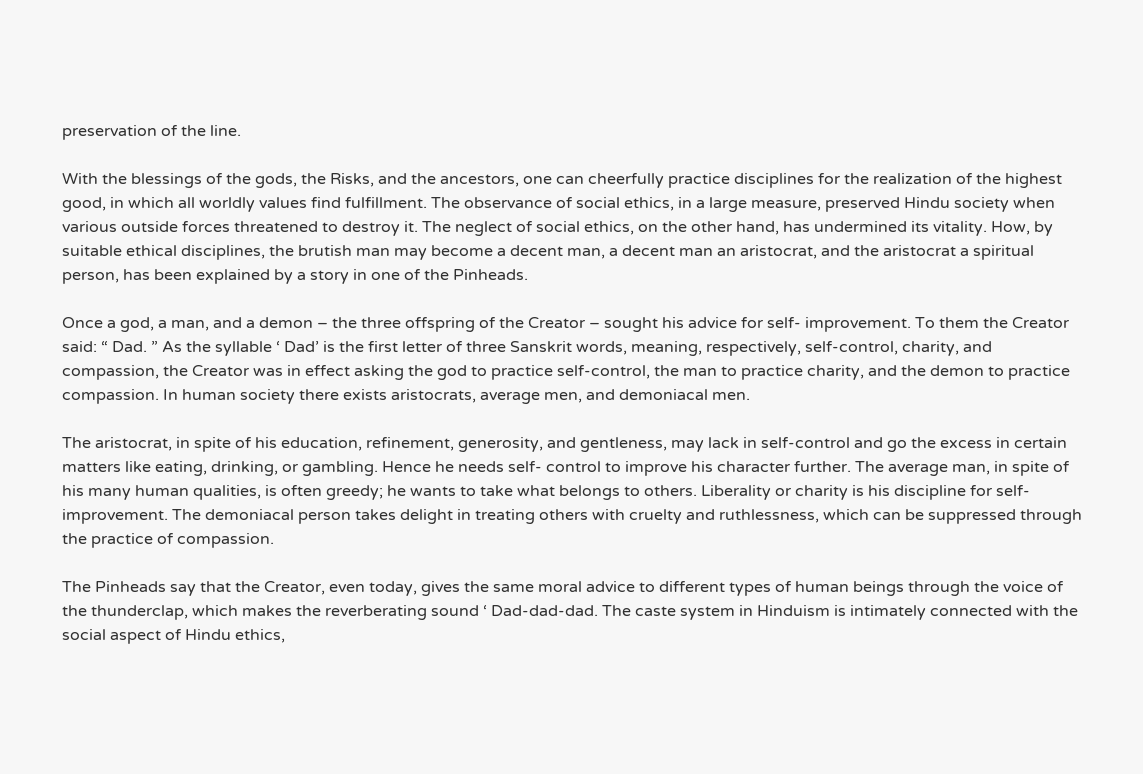preservation of the line.

With the blessings of the gods, the Risks, and the ancestors, one can cheerfully practice disciplines for the realization of the highest good, in which all worldly values find fulfillment. The observance of social ethics, in a large measure, preserved Hindu society when various outside forces threatened to destroy it. The neglect of social ethics, on the other hand, has undermined its vitality. How, by suitable ethical disciplines, the brutish man may become a decent man, a decent man an aristocrat, and the aristocrat a spiritual person, has been explained by a story in one of the Pinheads.

Once a god, a man, and a demon – the three offspring of the Creator – sought his advice for self- improvement. To them the Creator said: “ Dad. ” As the syllable ‘ Dad’ is the first letter of three Sanskrit words, meaning, respectively, self-control, charity, and compassion, the Creator was in effect asking the god to practice self-control, the man to practice charity, and the demon to practice compassion. In human society there exists aristocrats, average men, and demoniacal men.

The aristocrat, in spite of his education, refinement, generosity, and gentleness, may lack in self-control and go the excess in certain matters like eating, drinking, or gambling. Hence he needs self- control to improve his character further. The average man, in spite of his many human qualities, is often greedy; he wants to take what belongs to others. Liberality or charity is his discipline for self-improvement. The demoniacal person takes delight in treating others with cruelty and ruthlessness, which can be suppressed through the practice of compassion.

The Pinheads say that the Creator, even today, gives the same moral advice to different types of human beings through the voice of the thunderclap, which makes the reverberating sound ‘ Dad-dad-dad. The caste system in Hinduism is intimately connected with the social aspect of Hindu ethics,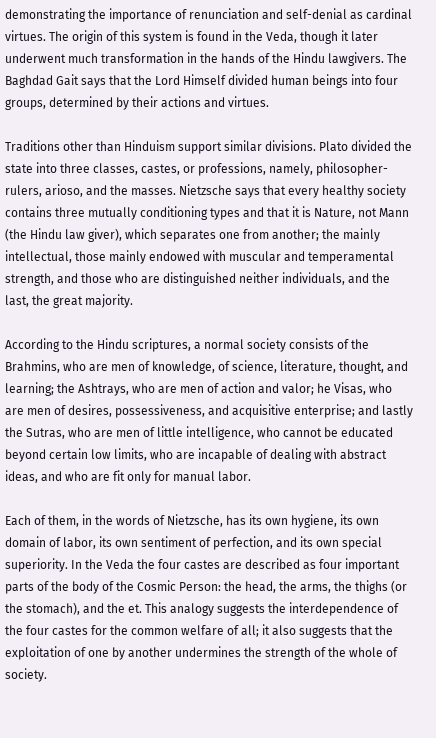demonstrating the importance of renunciation and self-denial as cardinal virtues. The origin of this system is found in the Veda, though it later underwent much transformation in the hands of the Hindu lawgivers. The Baghdad Gait says that the Lord Himself divided human beings into four groups, determined by their actions and virtues.

Traditions other than Hinduism support similar divisions. Plato divided the state into three classes, castes, or professions, namely, philosopher-rulers, arioso, and the masses. Nietzsche says that every healthy society contains three mutually conditioning types and that it is Nature, not Mann (the Hindu law giver), which separates one from another; the mainly intellectual, those mainly endowed with muscular and temperamental strength, and those who are distinguished neither individuals, and the last, the great majority.

According to the Hindu scriptures, a normal society consists of the Brahmins, who are men of knowledge, of science, literature, thought, and learning; the Ashtrays, who are men of action and valor; he Visas, who are men of desires, possessiveness, and acquisitive enterprise; and lastly the Sutras, who are men of little intelligence, who cannot be educated beyond certain low limits, who are incapable of dealing with abstract ideas, and who are fit only for manual labor.

Each of them, in the words of Nietzsche, has its own hygiene, its own domain of labor, its own sentiment of perfection, and its own special superiority. In the Veda the four castes are described as four important parts of the body of the Cosmic Person: the head, the arms, the thighs (or the stomach), and the et. This analogy suggests the interdependence of the four castes for the common welfare of all; it also suggests that the exploitation of one by another undermines the strength of the whole of society.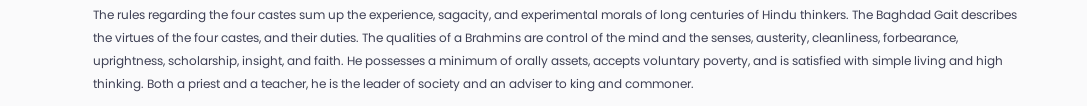The rules regarding the four castes sum up the experience, sagacity, and experimental morals of long centuries of Hindu thinkers. The Baghdad Gait describes the virtues of the four castes, and their duties. The qualities of a Brahmins are control of the mind and the senses, austerity, cleanliness, forbearance, uprightness, scholarship, insight, and faith. He possesses a minimum of orally assets, accepts voluntary poverty, and is satisfied with simple living and high thinking. Both a priest and a teacher, he is the leader of society and an adviser to king and commoner.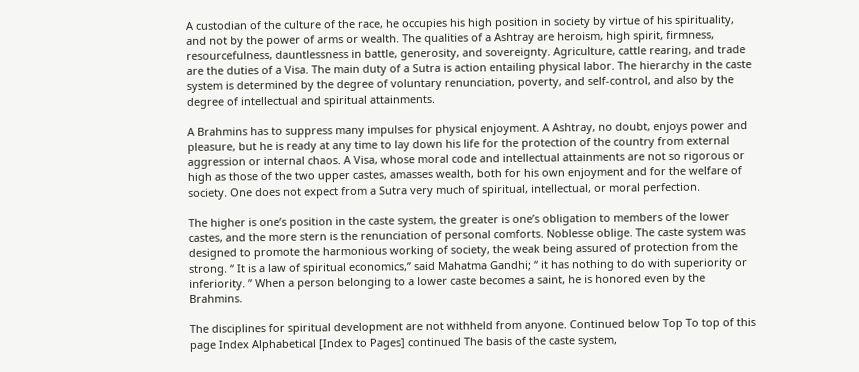A custodian of the culture of the race, he occupies his high position in society by virtue of his spirituality, and not by the power of arms or wealth. The qualities of a Ashtray are heroism, high spirit, firmness, resourcefulness, dauntlessness in battle, generosity, and sovereignty. Agriculture, cattle rearing, and trade are the duties of a Visa. The main duty of a Sutra is action entailing physical labor. The hierarchy in the caste system is determined by the degree of voluntary renunciation, poverty, and self-control, and also by the degree of intellectual and spiritual attainments.

A Brahmins has to suppress many impulses for physical enjoyment. A Ashtray, no doubt, enjoys power and pleasure, but he is ready at any time to lay down his life for the protection of the country from external aggression or internal chaos. A Visa, whose moral code and intellectual attainments are not so rigorous or high as those of the two upper castes, amasses wealth, both for his own enjoyment and for the welfare of society. One does not expect from a Sutra very much of spiritual, intellectual, or moral perfection.

The higher is one’s position in the caste system, the greater is one’s obligation to members of the lower castes, and the more stern is the renunciation of personal comforts. Noblesse oblige. The caste system was designed to promote the harmonious working of society, the weak being assured of protection from the strong. “ It is a law of spiritual economics,” said Mahatma Gandhi; “ it has nothing to do with superiority or inferiority. ” When a person belonging to a lower caste becomes a saint, he is honored even by the Brahmins.

The disciplines for spiritual development are not withheld from anyone. Continued below Top To top of this page Index Alphabetical [Index to Pages] continued The basis of the caste system,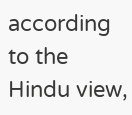according to the Hindu view,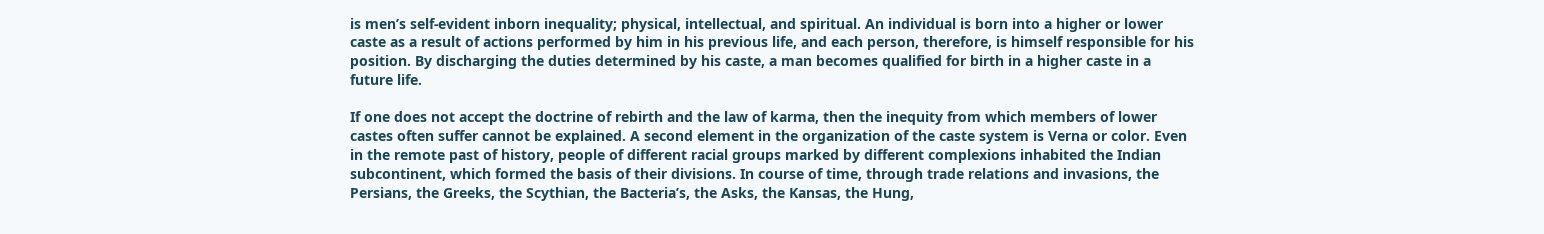is men’s self-evident inborn inequality; physical, intellectual, and spiritual. An individual is born into a higher or lower caste as a result of actions performed by him in his previous life, and each person, therefore, is himself responsible for his position. By discharging the duties determined by his caste, a man becomes qualified for birth in a higher caste in a future life.

If one does not accept the doctrine of rebirth and the law of karma, then the inequity from which members of lower castes often suffer cannot be explained. A second element in the organization of the caste system is Verna or color. Even in the remote past of history, people of different racial groups marked by different complexions inhabited the Indian subcontinent, which formed the basis of their divisions. In course of time, through trade relations and invasions, the Persians, the Greeks, the Scythian, the Bacteria’s, the Asks, the Kansas, the Hung,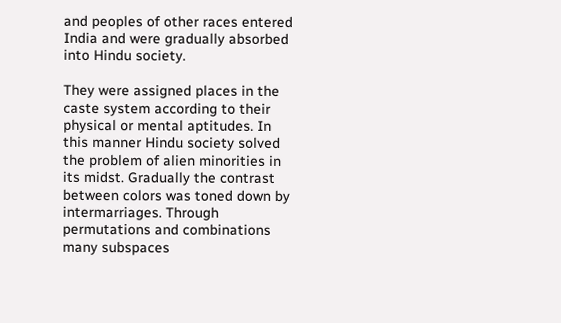and peoples of other races entered India and were gradually absorbed into Hindu society.

They were assigned places in the caste system according to their physical or mental aptitudes. In this manner Hindu society solved the problem of alien minorities in its midst. Gradually the contrast between colors was toned down by intermarriages. Through permutations and combinations many subspaces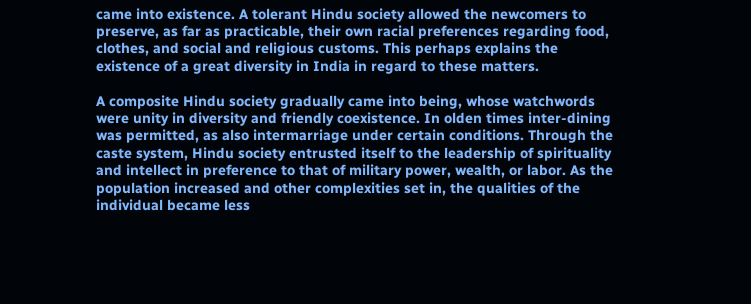came into existence. A tolerant Hindu society allowed the newcomers to preserve, as far as practicable, their own racial preferences regarding food, clothes, and social and religious customs. This perhaps explains the existence of a great diversity in India in regard to these matters.

A composite Hindu society gradually came into being, whose watchwords were unity in diversity and friendly coexistence. In olden times inter-dining was permitted, as also intermarriage under certain conditions. Through the caste system, Hindu society entrusted itself to the leadership of spirituality and intellect in preference to that of military power, wealth, or labor. As the population increased and other complexities set in, the qualities of the individual became less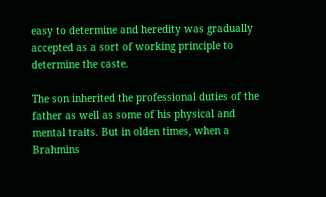easy to determine and heredity was gradually accepted as a sort of working principle to determine the caste.

The son inherited the professional duties of the father as well as some of his physical and mental traits. But in olden times, when a Brahmins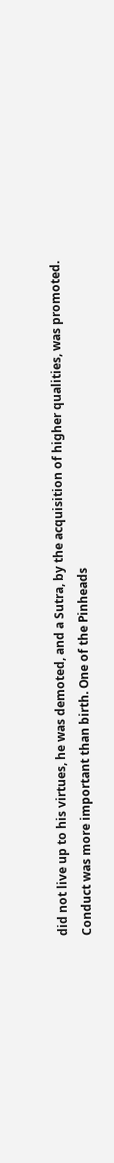did not live up to his virtues, he was demoted, and a Sutra, by the acquisition of higher qualities, was promoted. Conduct was more important than birth. One of the Pinheads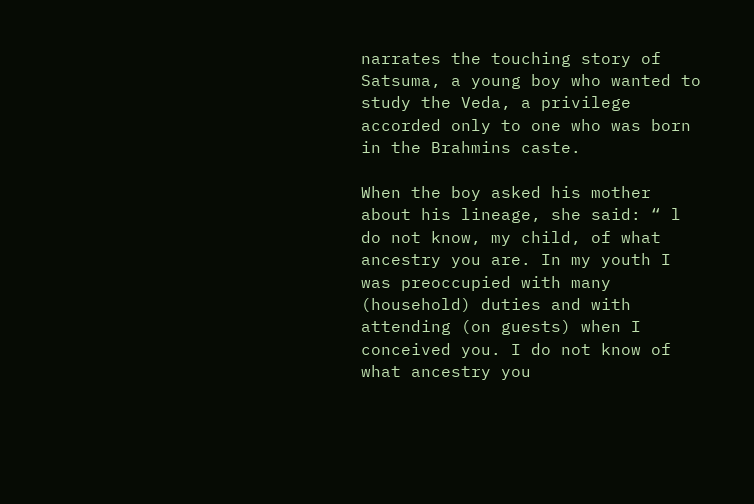narrates the touching story of Satsuma, a young boy who wanted to study the Veda, a privilege accorded only to one who was born in the Brahmins caste.

When the boy asked his mother about his lineage, she said: “ l do not know, my child, of what ancestry you are. In my youth I was preoccupied with many (household) duties and with attending (on guests) when I conceived you. I do not know of what ancestry you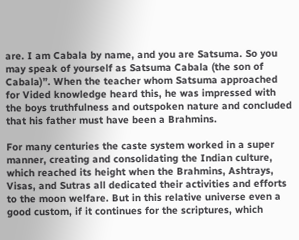are. I am Cabala by name, and you are Satsuma. So you may speak of yourself as Satsuma Cabala (the son of Cabala)”. When the teacher whom Satsuma approached for Vided knowledge heard this, he was impressed with the boys truthfulness and outspoken nature and concluded that his father must have been a Brahmins.

For many centuries the caste system worked in a super manner, creating and consolidating the Indian culture, which reached its height when the Brahmins, Ashtrays, Visas, and Sutras all dedicated their activities and efforts to the moon welfare. But in this relative universe even a good custom, if it continues for the scriptures, which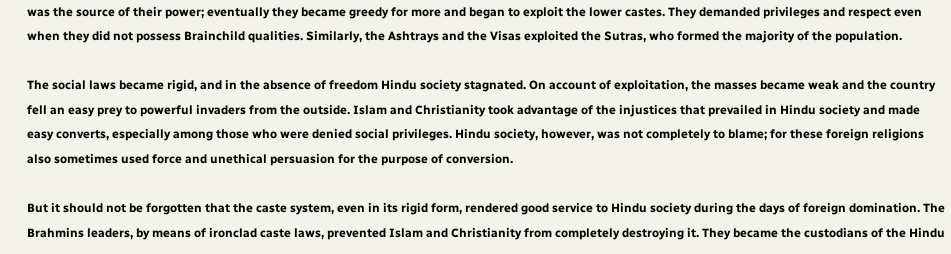was the source of their power; eventually they became greedy for more and began to exploit the lower castes. They demanded privileges and respect even when they did not possess Brainchild qualities. Similarly, the Ashtrays and the Visas exploited the Sutras, who formed the majority of the population.

The social laws became rigid, and in the absence of freedom Hindu society stagnated. On account of exploitation, the masses became weak and the country fell an easy prey to powerful invaders from the outside. Islam and Christianity took advantage of the injustices that prevailed in Hindu society and made easy converts, especially among those who were denied social privileges. Hindu society, however, was not completely to blame; for these foreign religions also sometimes used force and unethical persuasion for the purpose of conversion.

But it should not be forgotten that the caste system, even in its rigid form, rendered good service to Hindu society during the days of foreign domination. The Brahmins leaders, by means of ironclad caste laws, prevented Islam and Christianity from completely destroying it. They became the custodians of the Hindu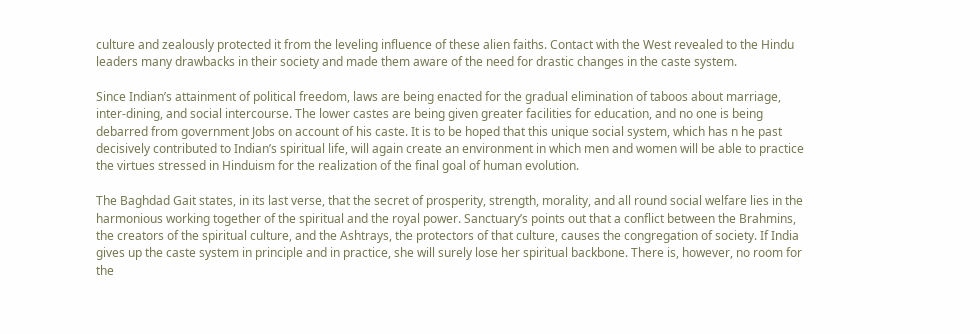culture and zealously protected it from the leveling influence of these alien faiths. Contact with the West revealed to the Hindu leaders many drawbacks in their society and made them aware of the need for drastic changes in the caste system.

Since Indian’s attainment of political freedom, laws are being enacted for the gradual elimination of taboos about marriage, inter-dining, and social intercourse. The lower castes are being given greater facilities for education, and no one is being debarred from government Jobs on account of his caste. It is to be hoped that this unique social system, which has n he past decisively contributed to Indian’s spiritual life, will again create an environment in which men and women will be able to practice the virtues stressed in Hinduism for the realization of the final goal of human evolution.

The Baghdad Gait states, in its last verse, that the secret of prosperity, strength, morality, and all round social welfare lies in the harmonious working together of the spiritual and the royal power. Sanctuary’s points out that a conflict between the Brahmins, the creators of the spiritual culture, and the Ashtrays, the protectors of that culture, causes the congregation of society. If India gives up the caste system in principle and in practice, she will surely lose her spiritual backbone. There is, however, no room for the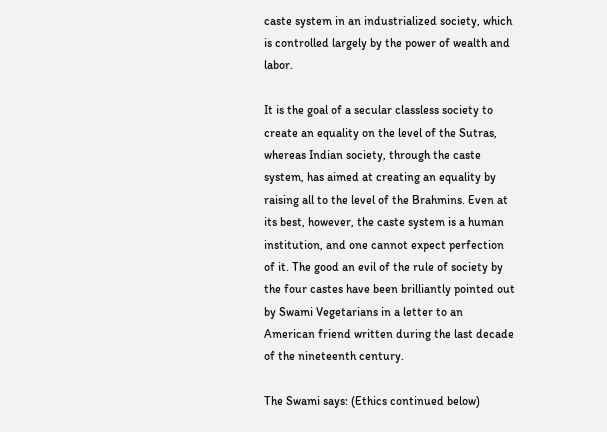caste system in an industrialized society, which is controlled largely by the power of wealth and labor.

It is the goal of a secular classless society to create an equality on the level of the Sutras, whereas Indian society, through the caste system, has aimed at creating an equality by raising all to the level of the Brahmins. Even at its best, however, the caste system is a human institution, and one cannot expect perfection of it. The good an evil of the rule of society by the four castes have been brilliantly pointed out by Swami Vegetarians in a letter to an American friend written during the last decade of the nineteenth century.

The Swami says: (Ethics continued below)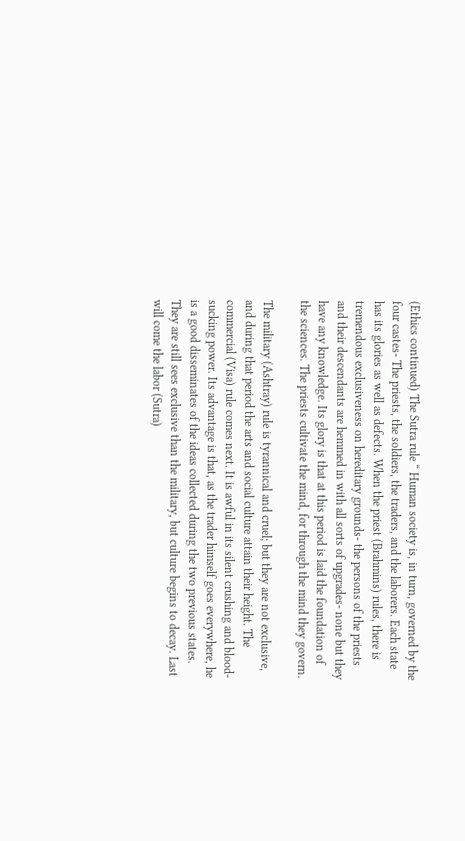(Ethics continued) The Sutra rule “ Human society is, in turn, governed by the four castes- The priests, the soldiers, the traders, and the laborers. Each state has its glories as well as defects. When the priest (Brahmins) rules, there is tremendous exclusiveness on hereditary grounds- the persons of the priests and their descendants are hemmed in with all sorts of upgrades- none but they have any knowledge. Its glory is that at this period is laid the foundation of the sciences. The priests cultivate the mind, for through the mind they govern.

The military (Ashtray) rule is tyrannical and cruel; but they are not exclusive, and during that period the arts and social culture attain their height. The commercial (Visa) rule comes next. It is awful in its silent crushing and blood- sucking power. Its advantage is that, as the trader himself goes everywhere, he is a good disseminates of the ideas collected during the two previous states. They are still sees exclusive than the military, but culture begins to decay. Last will come the labor (Sutra)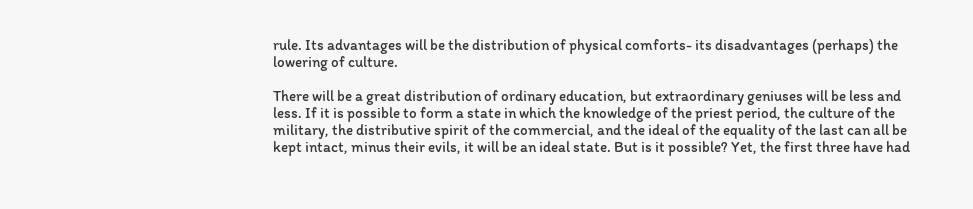rule. Its advantages will be the distribution of physical comforts- its disadvantages (perhaps) the lowering of culture.

There will be a great distribution of ordinary education, but extraordinary geniuses will be less and less. If it is possible to form a state in which the knowledge of the priest period, the culture of the military, the distributive spirit of the commercial, and the ideal of the equality of the last can all be kept intact, minus their evils, it will be an ideal state. But is it possible? Yet, the first three have had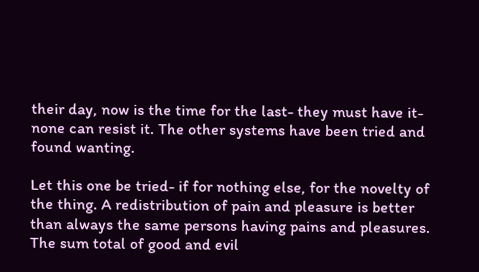their day, now is the time for the last- they must have it- none can resist it. The other systems have been tried and found wanting.

Let this one be tried- if for nothing else, for the novelty of the thing. A redistribution of pain and pleasure is better than always the same persons having pains and pleasures. The sum total of good and evil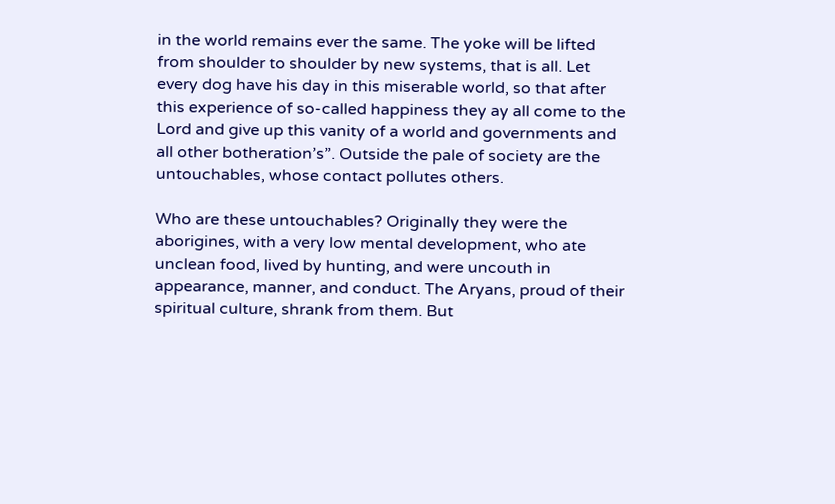in the world remains ever the same. The yoke will be lifted from shoulder to shoulder by new systems, that is all. Let every dog have his day in this miserable world, so that after this experience of so-called happiness they ay all come to the Lord and give up this vanity of a world and governments and all other botheration’s”. Outside the pale of society are the untouchables, whose contact pollutes others.

Who are these untouchables? Originally they were the aborigines, with a very low mental development, who ate unclean food, lived by hunting, and were uncouth in appearance, manner, and conduct. The Aryans, proud of their spiritual culture, shrank from them. But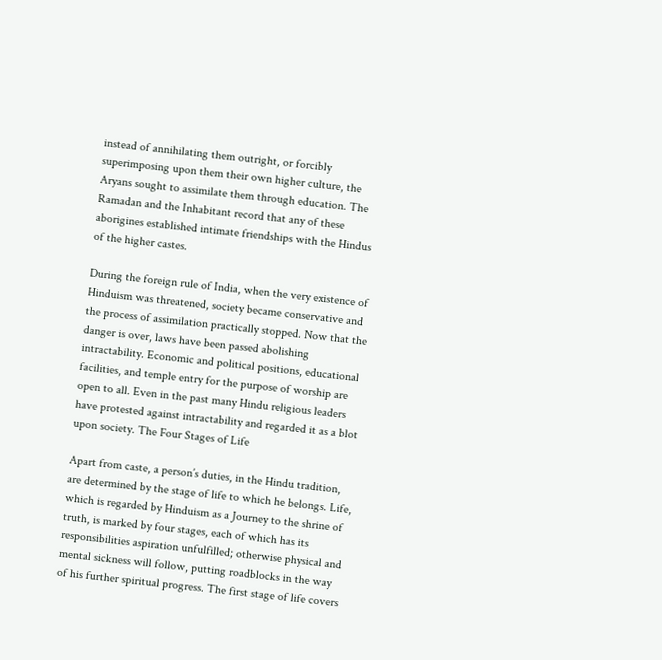instead of annihilating them outright, or forcibly superimposing upon them their own higher culture, the Aryans sought to assimilate them through education. The Ramadan and the Inhabitant record that any of these aborigines established intimate friendships with the Hindus of the higher castes.

During the foreign rule of India, when the very existence of Hinduism was threatened, society became conservative and the process of assimilation practically stopped. Now that the danger is over, laws have been passed abolishing intractability. Economic and political positions, educational facilities, and temple entry for the purpose of worship are open to all. Even in the past many Hindu religious leaders have protested against intractability and regarded it as a blot upon society. The Four Stages of Life

Apart from caste, a person’s duties, in the Hindu tradition, are determined by the stage of life to which he belongs. Life, which is regarded by Hinduism as a Journey to the shrine of truth, is marked by four stages, each of which has its responsibilities aspiration unfulfilled; otherwise physical and mental sickness will follow, putting roadblocks in the way of his further spiritual progress. The first stage of life covers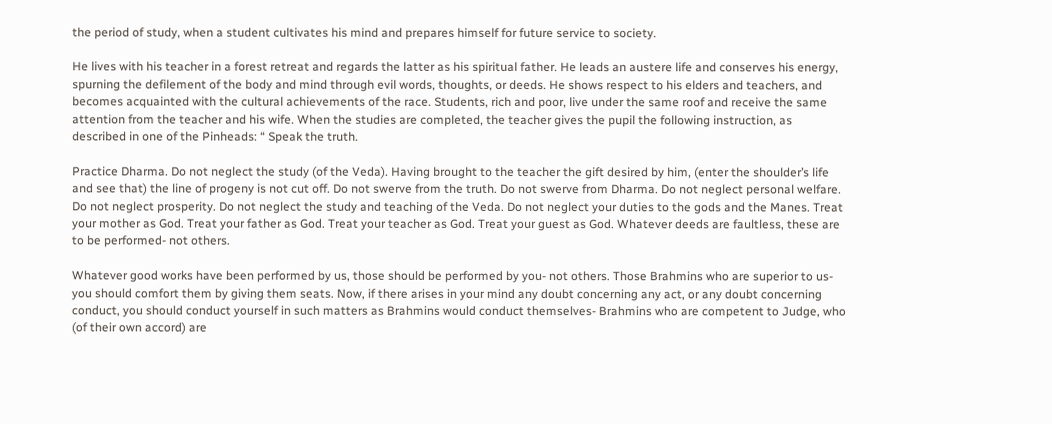the period of study, when a student cultivates his mind and prepares himself for future service to society.

He lives with his teacher in a forest retreat and regards the latter as his spiritual father. He leads an austere life and conserves his energy, spurning the defilement of the body and mind through evil words, thoughts, or deeds. He shows respect to his elders and teachers, and becomes acquainted with the cultural achievements of the race. Students, rich and poor, live under the same roof and receive the same attention from the teacher and his wife. When the studies are completed, the teacher gives the pupil the following instruction, as described in one of the Pinheads: “ Speak the truth.

Practice Dharma. Do not neglect the study (of the Veda). Having brought to the teacher the gift desired by him, (enter the shoulder’s life and see that) the line of progeny is not cut off. Do not swerve from the truth. Do not swerve from Dharma. Do not neglect personal welfare. Do not neglect prosperity. Do not neglect the study and teaching of the Veda. Do not neglect your duties to the gods and the Manes. Treat your mother as God. Treat your father as God. Treat your teacher as God. Treat your guest as God. Whatever deeds are faultless, these are to be performed- not others.

Whatever good works have been performed by us, those should be performed by you- not others. Those Brahmins who are superior to us-you should comfort them by giving them seats. Now, if there arises in your mind any doubt concerning any act, or any doubt concerning conduct, you should conduct yourself in such matters as Brahmins would conduct themselves- Brahmins who are competent to Judge, who (of their own accord) are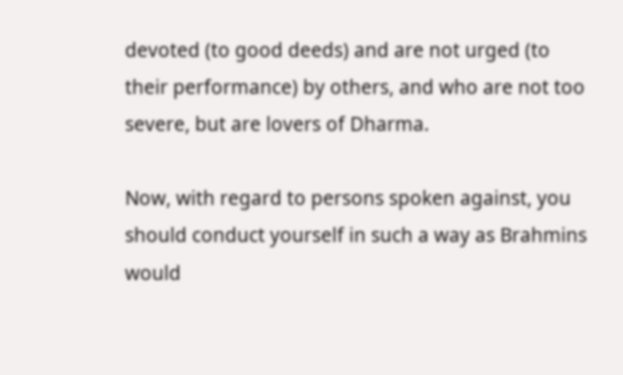devoted (to good deeds) and are not urged (to their performance) by others, and who are not too severe, but are lovers of Dharma.

Now, with regard to persons spoken against, you should conduct yourself in such a way as Brahmins would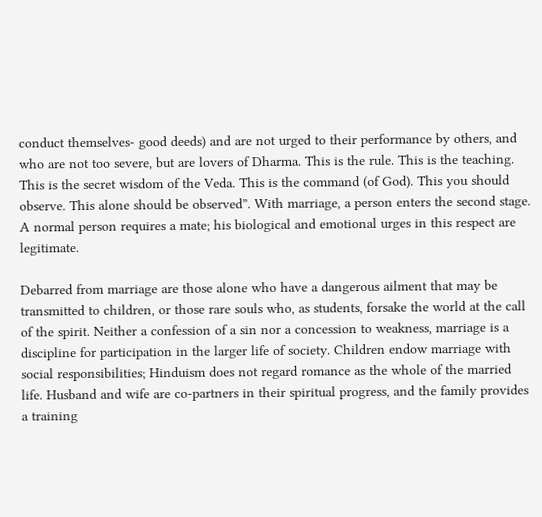conduct themselves- good deeds) and are not urged to their performance by others, and who are not too severe, but are lovers of Dharma. This is the rule. This is the teaching. This is the secret wisdom of the Veda. This is the command (of God). This you should observe. This alone should be observed”. With marriage, a person enters the second stage. A normal person requires a mate; his biological and emotional urges in this respect are legitimate.

Debarred from marriage are those alone who have a dangerous ailment that may be transmitted to children, or those rare souls who, as students, forsake the world at the call of the spirit. Neither a confession of a sin nor a concession to weakness, marriage is a discipline for participation in the larger life of society. Children endow marriage with social responsibilities; Hinduism does not regard romance as the whole of the married life. Husband and wife are co-partners in their spiritual progress, and the family provides a training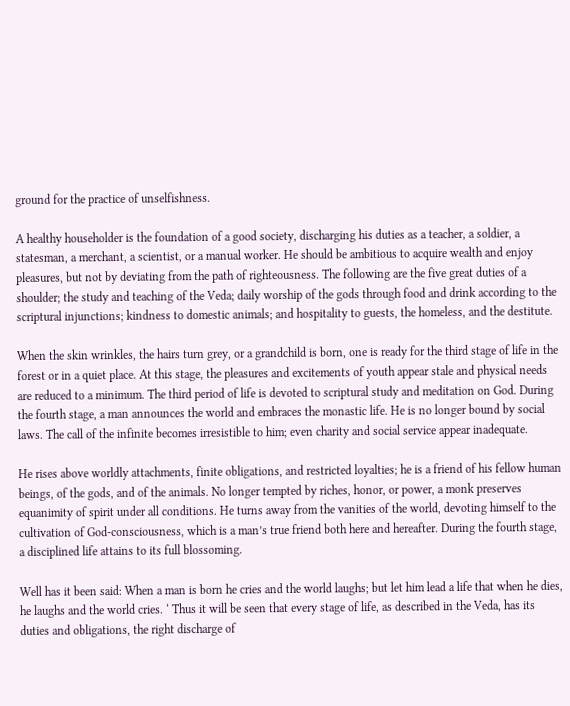ground for the practice of unselfishness.

A healthy householder is the foundation of a good society, discharging his duties as a teacher, a soldier, a statesman, a merchant, a scientist, or a manual worker. He should be ambitious to acquire wealth and enjoy pleasures, but not by deviating from the path of righteousness. The following are the five great duties of a shoulder; the study and teaching of the Veda; daily worship of the gods through food and drink according to the scriptural injunctions; kindness to domestic animals; and hospitality to guests, the homeless, and the destitute.

When the skin wrinkles, the hairs turn grey, or a grandchild is born, one is ready for the third stage of life in the forest or in a quiet place. At this stage, the pleasures and excitements of youth appear stale and physical needs are reduced to a minimum. The third period of life is devoted to scriptural study and meditation on God. During the fourth stage, a man announces the world and embraces the monastic life. He is no longer bound by social laws. The call of the infinite becomes irresistible to him; even charity and social service appear inadequate.

He rises above worldly attachments, finite obligations, and restricted loyalties; he is a friend of his fellow human beings, of the gods, and of the animals. No longer tempted by riches, honor, or power, a monk preserves equanimity of spirit under all conditions. He turns away from the vanities of the world, devoting himself to the cultivation of God-consciousness, which is a man’s true friend both here and hereafter. During the fourth stage, a disciplined life attains to its full blossoming.

Well has it been said: When a man is born he cries and the world laughs; but let him lead a life that when he dies, he laughs and the world cries. ‘ Thus it will be seen that every stage of life, as described in the Veda, has its duties and obligations, the right discharge of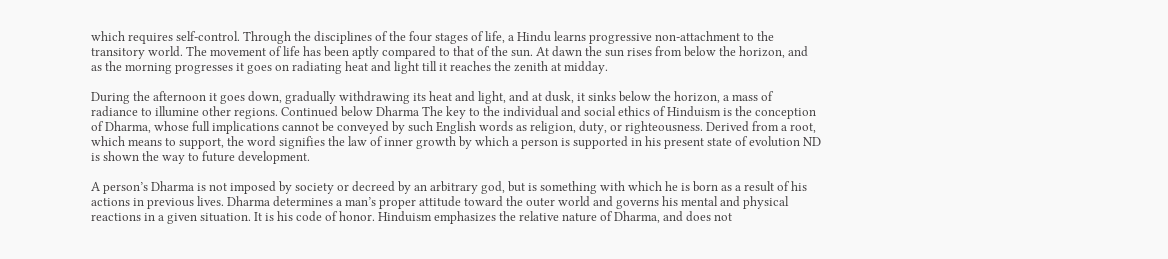which requires self-control. Through the disciplines of the four stages of life, a Hindu learns progressive non-attachment to the transitory world. The movement of life has been aptly compared to that of the sun. At dawn the sun rises from below the horizon, and as the morning progresses it goes on radiating heat and light till it reaches the zenith at midday.

During the afternoon it goes down, gradually withdrawing its heat and light, and at dusk, it sinks below the horizon, a mass of radiance to illumine other regions. Continued below Dharma The key to the individual and social ethics of Hinduism is the conception of Dharma, whose full implications cannot be conveyed by such English words as religion, duty, or righteousness. Derived from a root, which means to support, the word signifies the law of inner growth by which a person is supported in his present state of evolution ND is shown the way to future development.

A person’s Dharma is not imposed by society or decreed by an arbitrary god, but is something with which he is born as a result of his actions in previous lives. Dharma determines a man’s proper attitude toward the outer world and governs his mental and physical reactions in a given situation. It is his code of honor. Hinduism emphasizes the relative nature of Dharma, and does not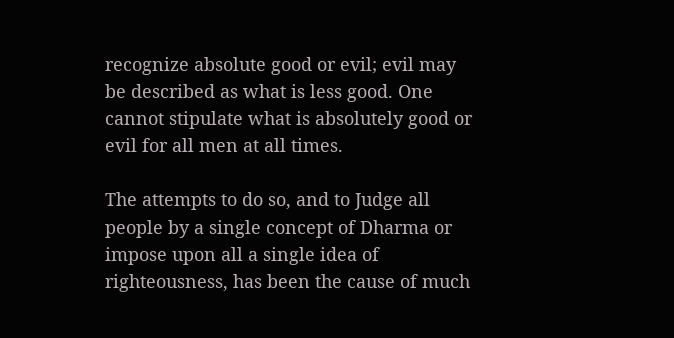recognize absolute good or evil; evil may be described as what is less good. One cannot stipulate what is absolutely good or evil for all men at all times.

The attempts to do so, and to Judge all people by a single concept of Dharma or impose upon all a single idea of righteousness, has been the cause of much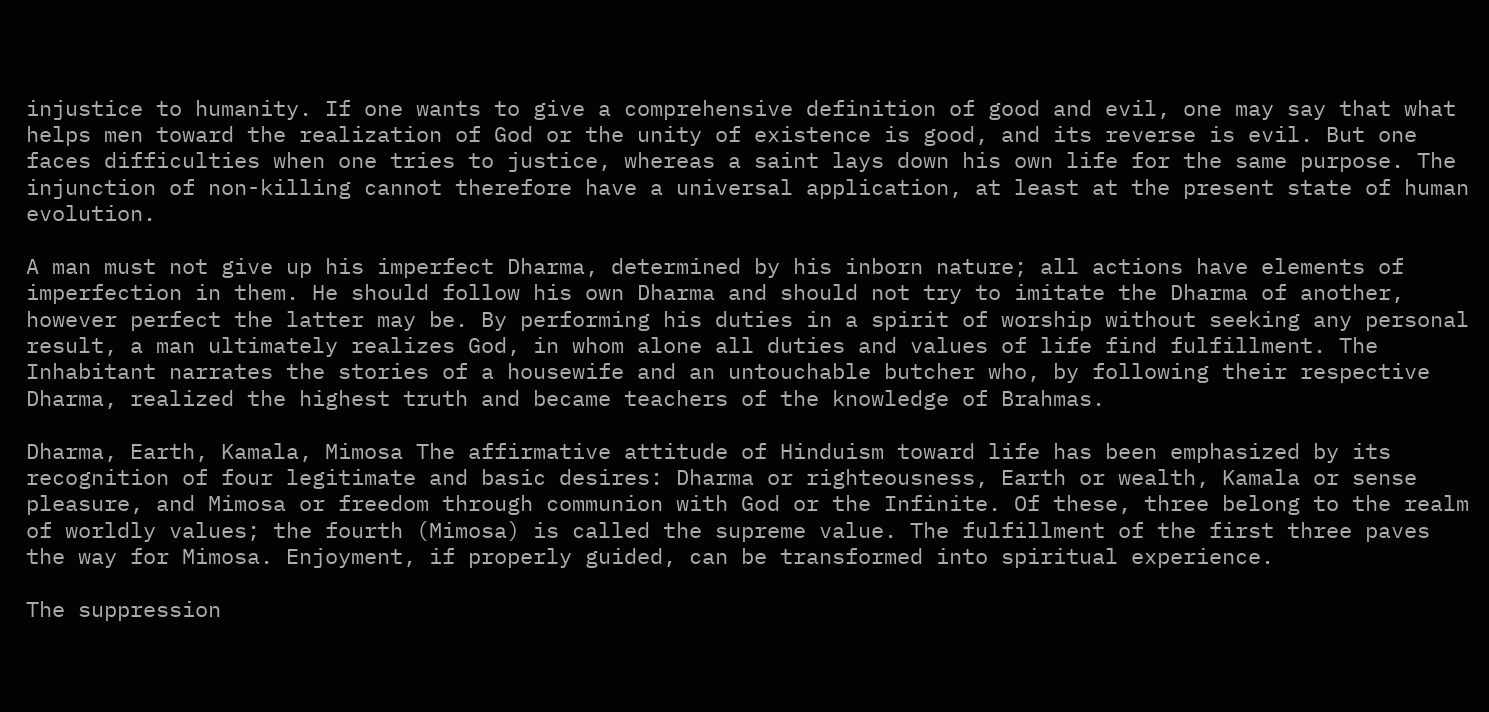injustice to humanity. If one wants to give a comprehensive definition of good and evil, one may say that what helps men toward the realization of God or the unity of existence is good, and its reverse is evil. But one faces difficulties when one tries to justice, whereas a saint lays down his own life for the same purpose. The injunction of non-killing cannot therefore have a universal application, at least at the present state of human evolution.

A man must not give up his imperfect Dharma, determined by his inborn nature; all actions have elements of imperfection in them. He should follow his own Dharma and should not try to imitate the Dharma of another, however perfect the latter may be. By performing his duties in a spirit of worship without seeking any personal result, a man ultimately realizes God, in whom alone all duties and values of life find fulfillment. The Inhabitant narrates the stories of a housewife and an untouchable butcher who, by following their respective Dharma, realized the highest truth and became teachers of the knowledge of Brahmas.

Dharma, Earth, Kamala, Mimosa The affirmative attitude of Hinduism toward life has been emphasized by its recognition of four legitimate and basic desires: Dharma or righteousness, Earth or wealth, Kamala or sense pleasure, and Mimosa or freedom through communion with God or the Infinite. Of these, three belong to the realm of worldly values; the fourth (Mimosa) is called the supreme value. The fulfillment of the first three paves the way for Mimosa. Enjoyment, if properly guided, can be transformed into spiritual experience.

The suppression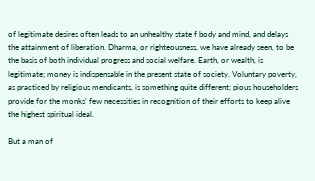of legitimate desires often leads to an unhealthy state f body and mind, and delays the attainment of liberation. Dharma, or righteousness, we have already seen, to be the basis of both individual progress and social welfare. Earth, or wealth, is legitimate; money is indispensable in the present state of society. Voluntary poverty, as practiced by religious mendicants, is something quite different; pious householders provide for the monks’ few necessities in recognition of their efforts to keep alive the highest spiritual ideal.

But a man of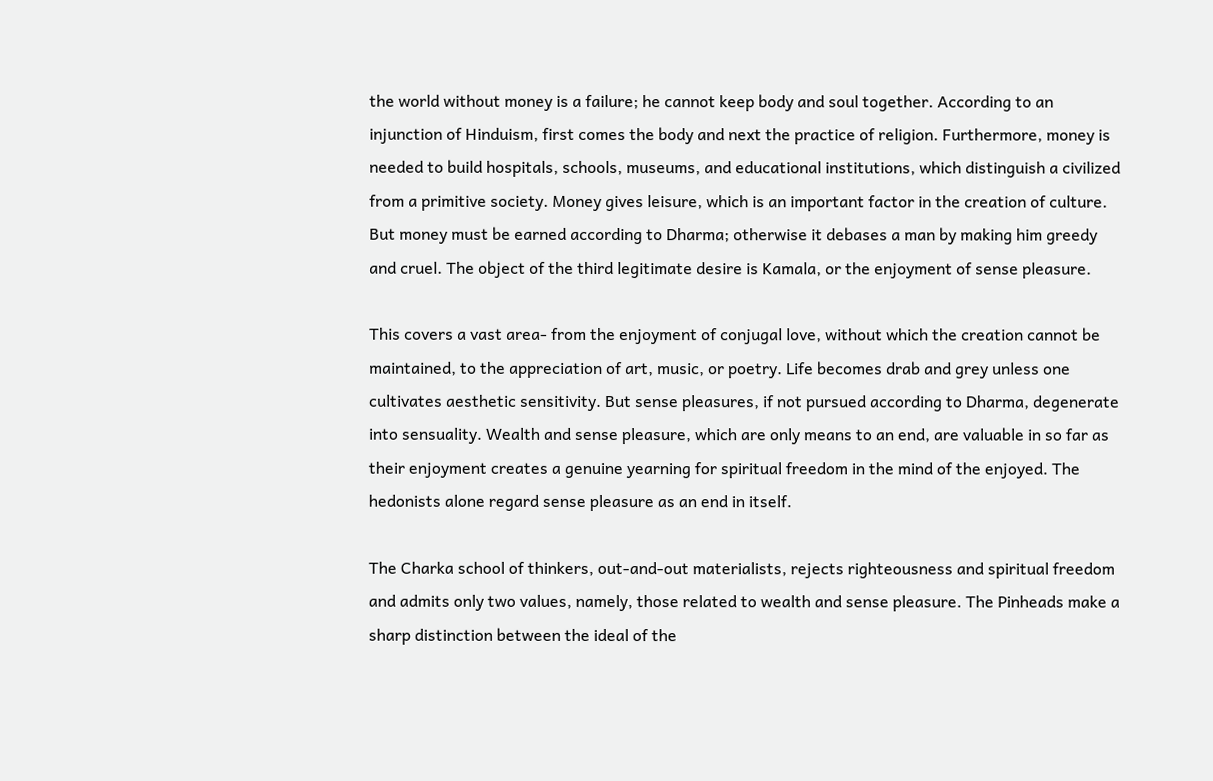the world without money is a failure; he cannot keep body and soul together. According to an injunction of Hinduism, first comes the body and next the practice of religion. Furthermore, money is needed to build hospitals, schools, museums, and educational institutions, which distinguish a civilized from a primitive society. Money gives leisure, which is an important factor in the creation of culture. But money must be earned according to Dharma; otherwise it debases a man by making him greedy and cruel. The object of the third legitimate desire is Kamala, or the enjoyment of sense pleasure.

This covers a vast area- from the enjoyment of conjugal love, without which the creation cannot be maintained, to the appreciation of art, music, or poetry. Life becomes drab and grey unless one cultivates aesthetic sensitivity. But sense pleasures, if not pursued according to Dharma, degenerate into sensuality. Wealth and sense pleasure, which are only means to an end, are valuable in so far as their enjoyment creates a genuine yearning for spiritual freedom in the mind of the enjoyed. The hedonists alone regard sense pleasure as an end in itself.

The Charka school of thinkers, out-and-out materialists, rejects righteousness and spiritual freedom and admits only two values, namely, those related to wealth and sense pleasure. The Pinheads make a sharp distinction between the ideal of the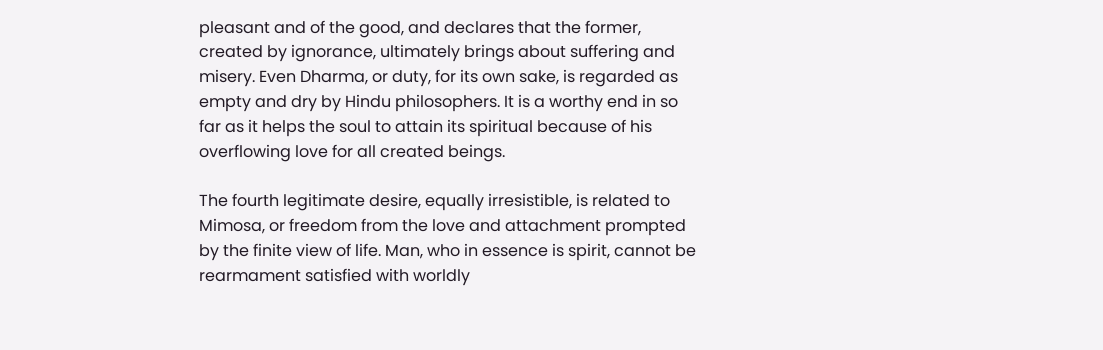pleasant and of the good, and declares that the former, created by ignorance, ultimately brings about suffering and misery. Even Dharma, or duty, for its own sake, is regarded as empty and dry by Hindu philosophers. It is a worthy end in so far as it helps the soul to attain its spiritual because of his overflowing love for all created beings.

The fourth legitimate desire, equally irresistible, is related to Mimosa, or freedom from the love and attachment prompted by the finite view of life. Man, who in essence is spirit, cannot be rearmament satisfied with worldly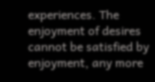experiences. The enjoyment of desires cannot be satisfied by enjoyment, any more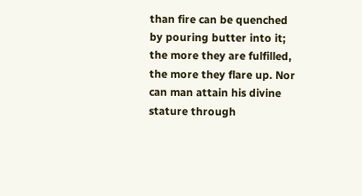than fire can be quenched by pouring butter into it; the more they are fulfilled, the more they flare up. Nor can man attain his divine stature through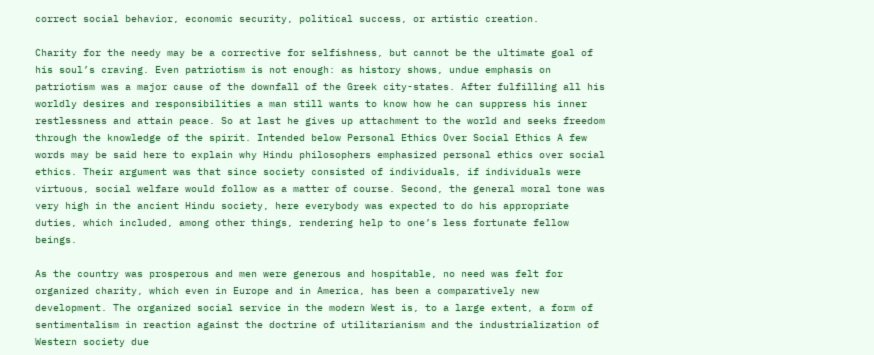correct social behavior, economic security, political success, or artistic creation.

Charity for the needy may be a corrective for selfishness, but cannot be the ultimate goal of his soul’s craving. Even patriotism is not enough: as history shows, undue emphasis on patriotism was a major cause of the downfall of the Greek city-states. After fulfilling all his worldly desires and responsibilities a man still wants to know how he can suppress his inner restlessness and attain peace. So at last he gives up attachment to the world and seeks freedom through the knowledge of the spirit. Intended below Personal Ethics Over Social Ethics A few words may be said here to explain why Hindu philosophers emphasized personal ethics over social ethics. Their argument was that since society consisted of individuals, if individuals were virtuous, social welfare would follow as a matter of course. Second, the general moral tone was very high in the ancient Hindu society, here everybody was expected to do his appropriate duties, which included, among other things, rendering help to one’s less fortunate fellow beings.

As the country was prosperous and men were generous and hospitable, no need was felt for organized charity, which even in Europe and in America, has been a comparatively new development. The organized social service in the modern West is, to a large extent, a form of sentimentalism in reaction against the doctrine of utilitarianism and the industrialization of Western society due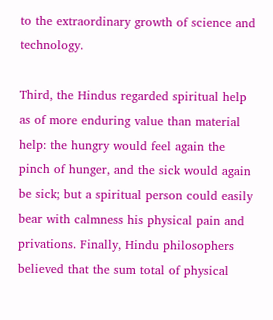to the extraordinary growth of science and technology.

Third, the Hindus regarded spiritual help as of more enduring value than material help: the hungry would feel again the pinch of hunger, and the sick would again be sick; but a spiritual person could easily bear with calmness his physical pain and privations. Finally, Hindu philosophers believed that the sum total of physical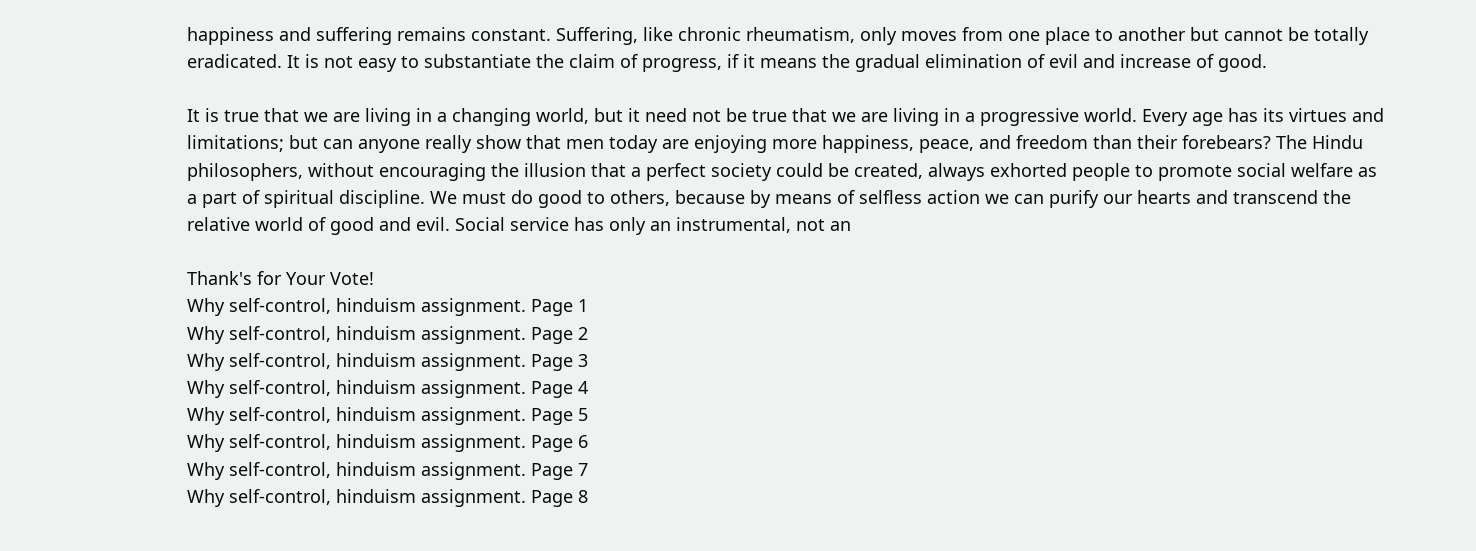happiness and suffering remains constant. Suffering, like chronic rheumatism, only moves from one place to another but cannot be totally eradicated. It is not easy to substantiate the claim of progress, if it means the gradual elimination of evil and increase of good.

It is true that we are living in a changing world, but it need not be true that we are living in a progressive world. Every age has its virtues and limitations; but can anyone really show that men today are enjoying more happiness, peace, and freedom than their forebears? The Hindu philosophers, without encouraging the illusion that a perfect society could be created, always exhorted people to promote social welfare as a part of spiritual discipline. We must do good to others, because by means of selfless action we can purify our hearts and transcend the relative world of good and evil. Social service has only an instrumental, not an

Thank's for Your Vote!
Why self-control, hinduism assignment. Page 1
Why self-control, hinduism assignment. Page 2
Why self-control, hinduism assignment. Page 3
Why self-control, hinduism assignment. Page 4
Why self-control, hinduism assignment. Page 5
Why self-control, hinduism assignment. Page 6
Why self-control, hinduism assignment. Page 7
Why self-control, hinduism assignment. Page 8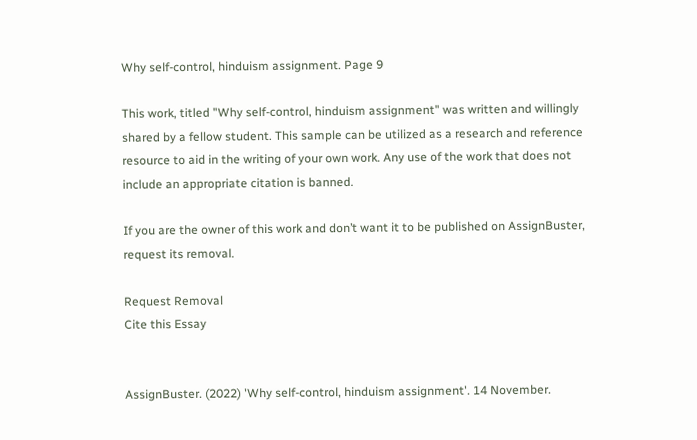Why self-control, hinduism assignment. Page 9

This work, titled "Why self-control, hinduism assignment" was written and willingly shared by a fellow student. This sample can be utilized as a research and reference resource to aid in the writing of your own work. Any use of the work that does not include an appropriate citation is banned.

If you are the owner of this work and don’t want it to be published on AssignBuster, request its removal.

Request Removal
Cite this Essay


AssignBuster. (2022) 'Why self-control, hinduism assignment'. 14 November.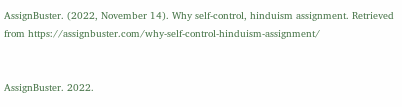AssignBuster. (2022, November 14). Why self-control, hinduism assignment. Retrieved from https://assignbuster.com/why-self-control-hinduism-assignment/


AssignBuster. 2022.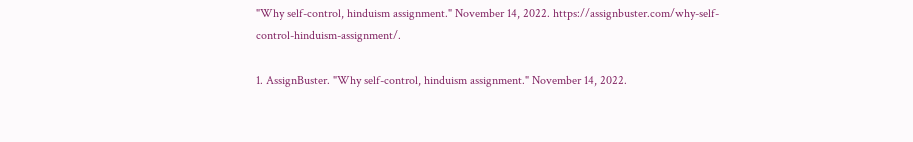"Why self-control, hinduism assignment." November 14, 2022. https://assignbuster.com/why-self-control-hinduism-assignment/.

1. AssignBuster. "Why self-control, hinduism assignment." November 14, 2022.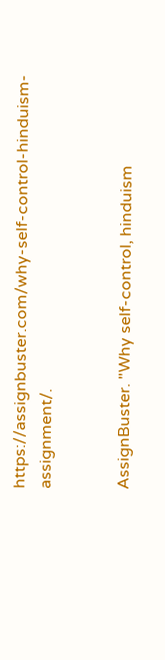https://assignbuster.com/why-self-control-hinduism-assignment/.


AssignBuster. "Why self-control, hinduism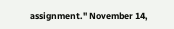assignment." November 14,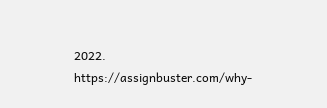2022. https://assignbuster.com/why-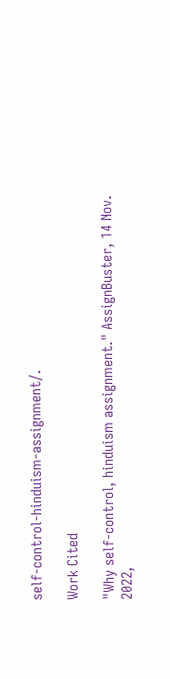self-control-hinduism-assignment/.

Work Cited

"Why self-control, hinduism assignment." AssignBuster, 14 Nov. 2022,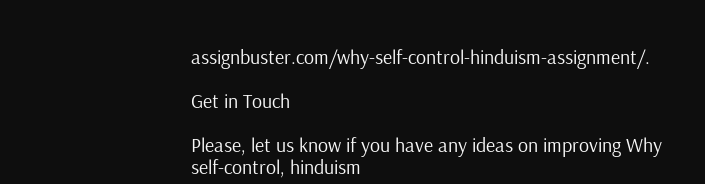assignbuster.com/why-self-control-hinduism-assignment/.

Get in Touch

Please, let us know if you have any ideas on improving Why self-control, hinduism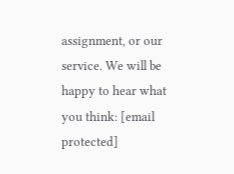assignment, or our service. We will be happy to hear what you think: [email protected]